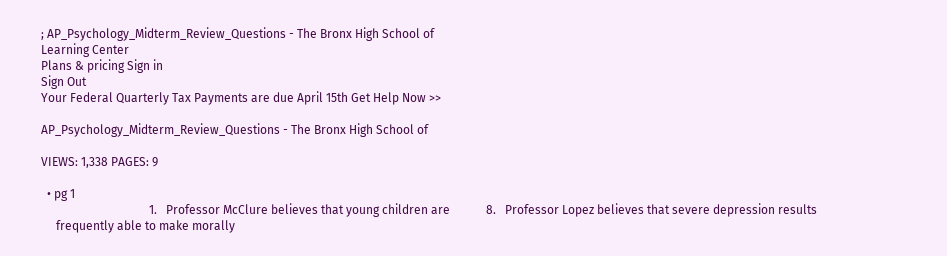; AP_Psychology_Midterm_Review_Questions - The Bronx High School of
Learning Center
Plans & pricing Sign in
Sign Out
Your Federal Quarterly Tax Payments are due April 15th Get Help Now >>

AP_Psychology_Midterm_Review_Questions - The Bronx High School of

VIEWS: 1,338 PAGES: 9

  • pg 1
                                    1.   Professor McClure believes that young children are            8.   Professor Lopez believes that severe depression results
     frequently able to make morally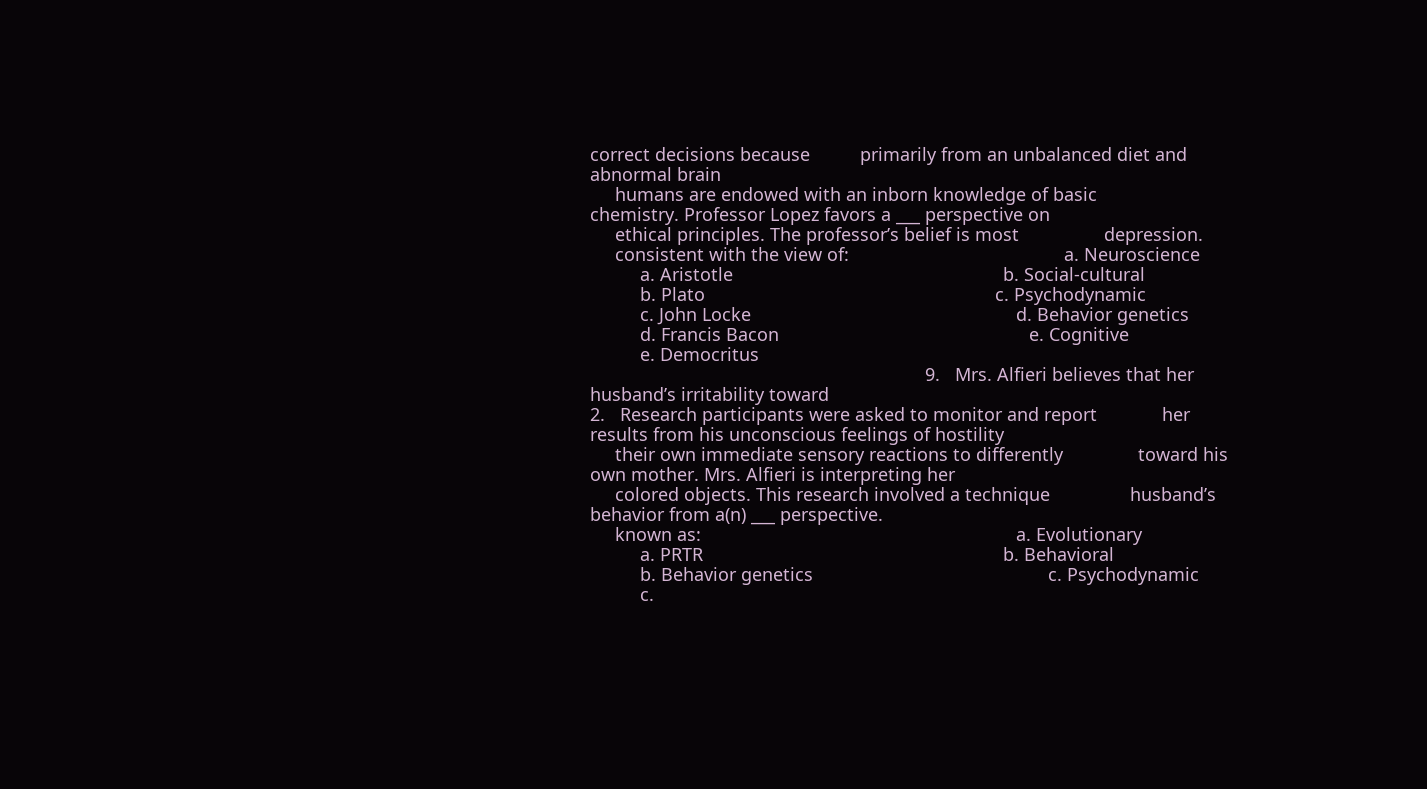correct decisions because          primarily from an unbalanced diet and abnormal brain
     humans are endowed with an inborn knowledge of basic               chemistry. Professor Lopez favors a ___ perspective on
     ethical principles. The professor’s belief is most                 depression.
     consistent with the view of:                                           a. Neuroscience
          a. Aristotle                                                      b. Social-cultural
          b. Plato                                                          c. Psychodynamic
          c. John Locke                                                     d. Behavior genetics
          d. Francis Bacon                                                  e. Cognitive
          e. Democritus
                                                                   9.   Mrs. Alfieri believes that her husband’s irritability toward
2.   Research participants were asked to monitor and report             her results from his unconscious feelings of hostility
     their own immediate sensory reactions to differently               toward his own mother. Mrs. Alfieri is interpreting her
     colored objects. This research involved a technique                husband’s behavior from a(n) ___ perspective.
     known as:                                                               a. Evolutionary
          a. PRTR                                                            b. Behavioral
          b. Behavior genetics                                               c. Psychodynamic
          c.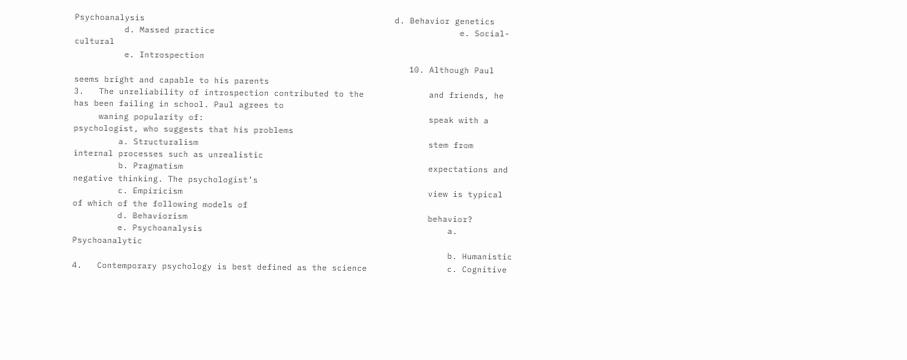Psychoanalysis                                                  d. Behavior genetics
          d. Massed practice                                                 e. Social-cultural
          e. Introspection
                                                                   10. Although Paul seems bright and capable to his parents
3.   The unreliability of introspection contributed to the             and friends, he has been failing in school. Paul agrees to
     waning popularity of:                                             speak with a psychologist, who suggests that his problems
         a. Structuralism                                              stem from internal processes such as unrealistic
         b. Pragmatism                                                 expectations and negative thinking. The psychologist’s
         c. Empiricism                                                 view is typical of which of the following models of
         d. Behaviorism                                                behavior?
         e. Psychoanalysis                                                 a. Psychoanalytic
                                                                           b. Humanistic
4.   Contemporary psychology is best defined as the science                c. Cognitive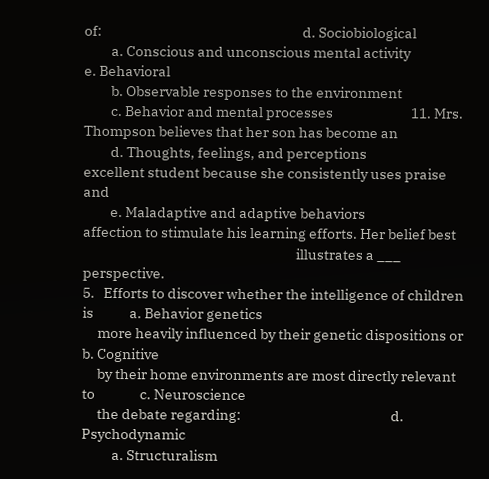of:                                                                   d. Sociobiological
         a. Conscious and unconscious mental activity                      e. Behavioral
         b. Observable responses to the environment
         c. Behavior and mental processes                          11. Mrs. Thompson believes that her son has become an
         d. Thoughts, feelings, and perceptions                        excellent student because she consistently uses praise and
         e. Maladaptive and adaptive behaviors                         affection to stimulate his learning efforts. Her belief best
                                                                       illustrates a ___ perspective.
5.   Efforts to discover whether the intelligence of children is            a. Behavior genetics
     more heavily influenced by their genetic dispositions or               b. Cognitive
     by their home environments are most directly relevant to               c. Neuroscience
     the debate regarding:                                                  d. Psychodynamic
          a. Structuralism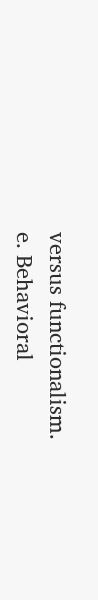versus functionalism.                            e. Behavioral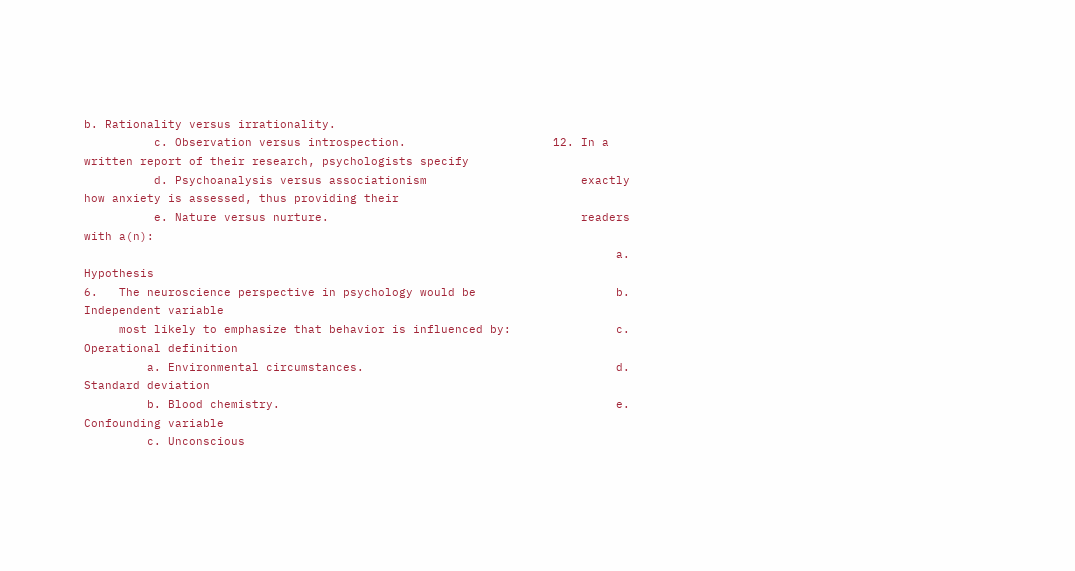b. Rationality versus irrationality.
          c. Observation versus introspection.                     12. In a written report of their research, psychologists specify
          d. Psychoanalysis versus associationism                      exactly how anxiety is assessed, thus providing their
          e. Nature versus nurture.                                    readers with a(n):
                                                                            a. Hypothesis
6.   The neuroscience perspective in psychology would be                    b. Independent variable
     most likely to emphasize that behavior is influenced by:               c. Operational definition
         a. Environmental circumstances.                                    d. Standard deviation
         b. Blood chemistry.                                                e. Confounding variable
         c. Unconscious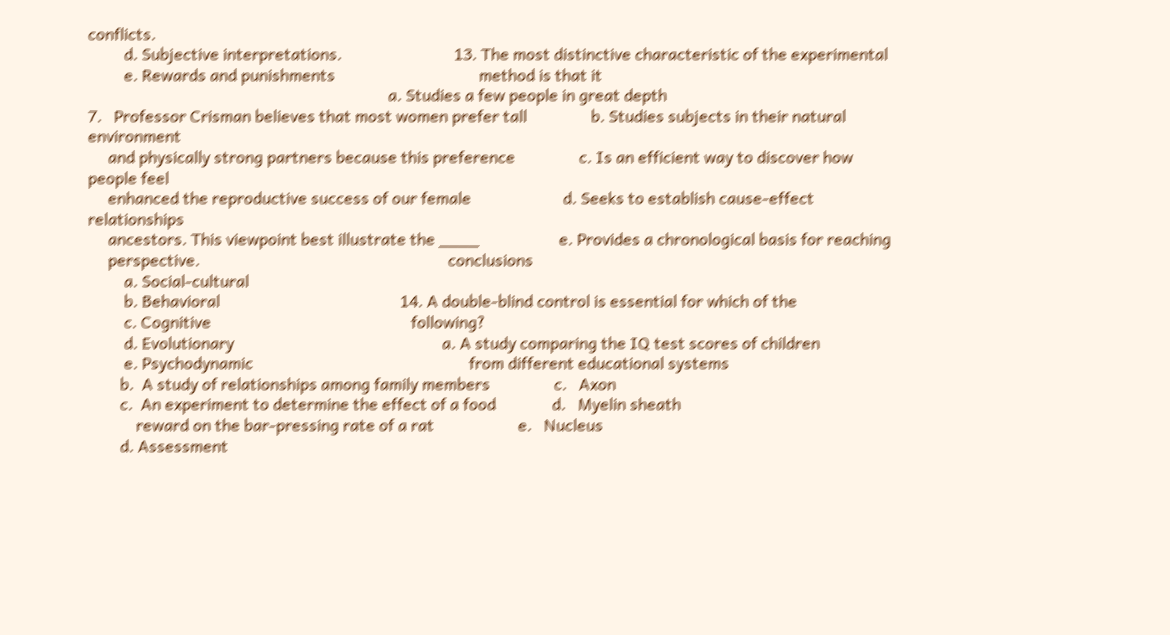conflicts.
         d. Subjective interpretations.                            13. The most distinctive characteristic of the experimental
         e. Rewards and punishments                                    method is that it
                                                                           a. Studies a few people in great depth
7.   Professor Crisman believes that most women prefer tall                b. Studies subjects in their natural environment
     and physically strong partners because this preference                c. Is an efficient way to discover how people feel
     enhanced the reproductive success of our female                       d. Seeks to establish cause-effect relationships
     ancestors. This viewpoint best illustrate the ____                    e. Provides a chronological basis for reaching
     perspective.                                                              conclusions
         a. Social-cultural
         b. Behavioral                                             14. A double-blind control is essential for which of the
         c. Cognitive                                                  following?
         d. Evolutionary                                                    a. A study comparing the IQ test scores of children
         e. Psychodynamic                                                      from different educational systems
        b.  A study of relationships among family members                c.   Axon
        c.  An experiment to determine the effect of a food              d.   Myelin sheath
            reward on the bar-pressing rate of a rat                     e.   Nucleus
        d. Assessment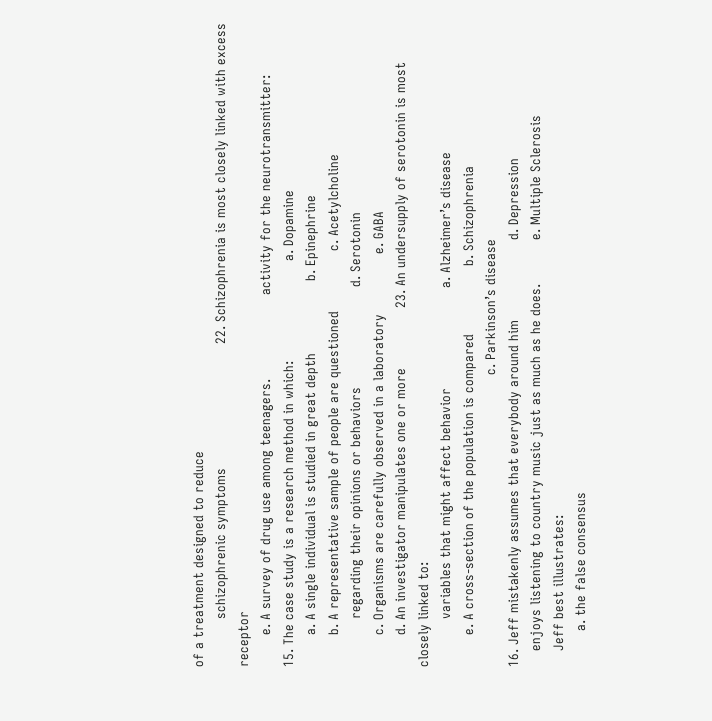of a treatment designed to reduce
            schizophrenic symptoms                               22. Schizophrenia is most closely linked with excess receptor
        e. A survey of drug use among teenagers.                     activity for the neurotransmitter:
15. The case study is a research method in which:                         a. Dopamine
        a. A single individual is studied in great depth                  b. Epinephrine
        b. A representative sample of people are questioned               c. Acetylcholine
            regarding their opinions or behaviors                         d. Serotonin
        c. Organisms are carefully observed in a laboratory               e. GABA
        d. An investigator manipulates one or more               23. An undersupply of serotonin is most closely linked to:
            variables that might affect behavior                         a. Alzheimer’s disease
        e. A cross-section of the population is compared                 b. Schizophrenia
                                                                         c. Parkinson’s disease
16. Jeff mistakenly assumes that everybody around him                    d. Depression
    enjoys listening to country music just as much as he does.           e. Multiple Sclerosis
    Jeff best illustrates:
         a. the false consensus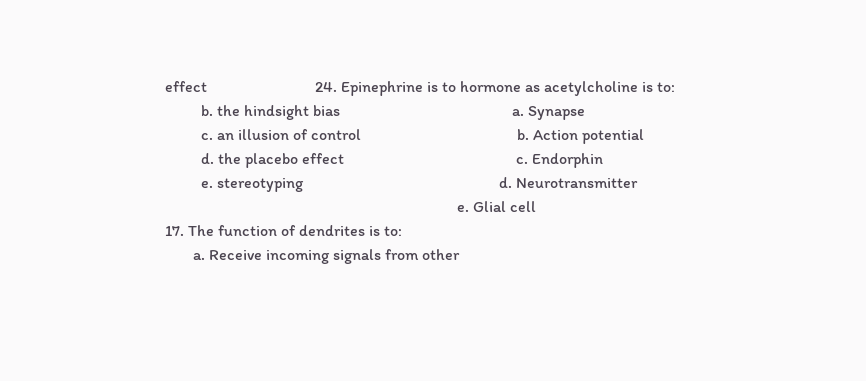effect                           24. Epinephrine is to hormone as acetylcholine is to:
         b. the hindsight bias                                           a. Synapse
         c. an illusion of control                                       b. Action potential
         d. the placebo effect                                           c. Endorphin
         e. stereotyping                                                 d. Neurotransmitter
                                                                         e. Glial cell
17. The function of dendrites is to:
       a. Receive incoming signals from other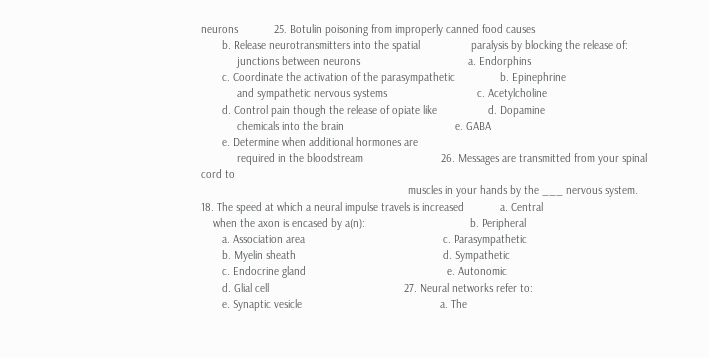neurons            25. Botulin poisoning from improperly canned food causes
       b. Release neurotransmitters into the spatial                 paralysis by blocking the release of:
            junctions between neurons                                    a. Endorphins
       c. Coordinate the activation of the parasympathetic               b. Epinephrine
            and sympathetic nervous systems                              c. Acetylcholine
       d. Control pain though the release of opiate like                 d. Dopamine
            chemicals into the brain                                     e. GABA
       e. Determine when additional hormones are
            required in the bloodstream                          26. Messages are transmitted from your spinal cord to
                                                                     muscles in your hands by the ___ nervous system.
18. The speed at which a neural impulse travels is increased            a. Central
    when the axon is encased by a(n):                                   b. Peripheral
       a. Association area                                              c. Parasympathetic
       b. Myelin sheath                                                 d. Sympathetic
       c. Endocrine gland                                               e. Autonomic
       d. Glial cell                                             27. Neural networks refer to:
       e. Synaptic vesicle                                              a. The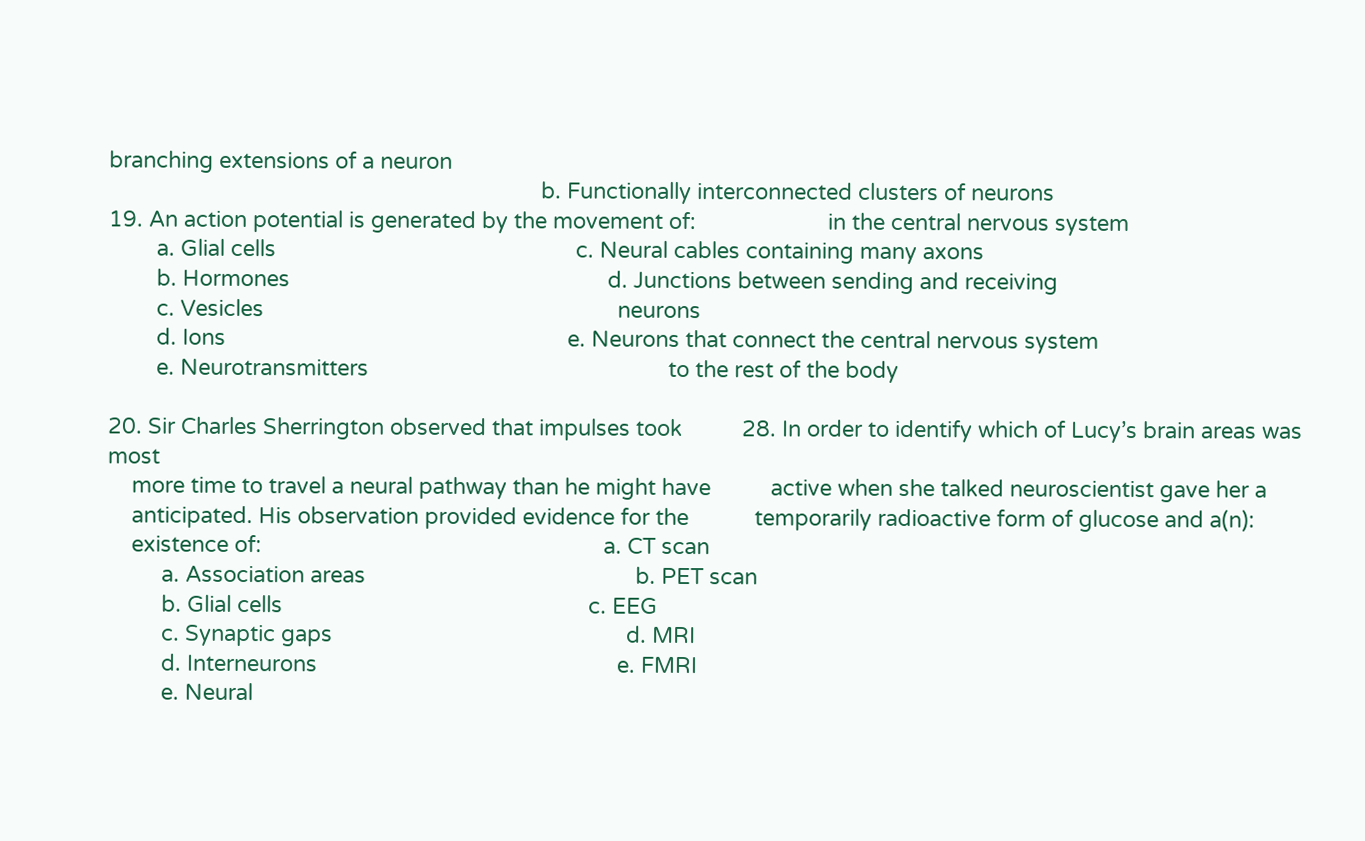branching extensions of a neuron
                                                                        b. Functionally interconnected clusters of neurons
19. An action potential is generated by the movement of:                      in the central nervous system
        a. Glial cells                                                  c. Neural cables containing many axons
        b. Hormones                                                     d. Junctions between sending and receiving
        c. Vesicles                                                           neurons
        d. Ions                                                         e. Neurons that connect the central nervous system
        e. Neurotransmitters                                                  to the rest of the body

20. Sir Charles Sherrington observed that impulses took          28. In order to identify which of Lucy’s brain areas was most
    more time to travel a neural pathway than he might have          active when she talked neuroscientist gave her a
    anticipated. His observation provided evidence for the           temporarily radioactive form of glucose and a(n):
    existence of:                                                         a. CT scan
         a. Association areas                                             b. PET scan
         b. Glial cells                                                   c. EEG
         c. Synaptic gaps                                                 d. MRI
         d. Interneurons                                                  e. FMRI
         e. Neural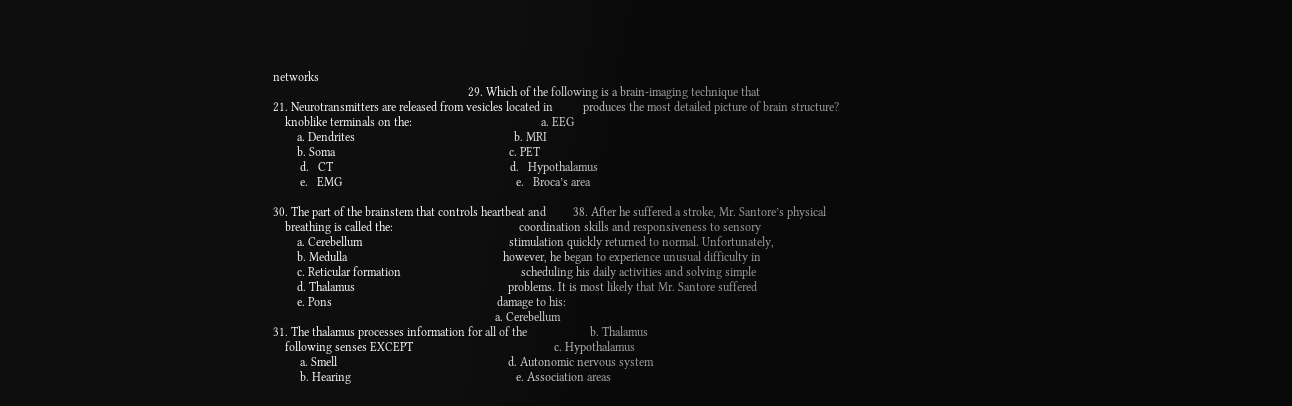networks
                                                                 29. Which of the following is a brain-imaging technique that
21. Neurotransmitters are released from vesicles located in          produces the most detailed picture of brain structure?
    knoblike terminals on the:                                           a. EEG
        a. Dendrites                                                     b. MRI
        b. Soma                                                          c. PET
         d.   CT                                                           d.   Hypothalamus
         e.   EMG                                                          e.   Broca’s area

30. The part of the brainstem that controls heartbeat and         38. After he suffered a stroke, Mr. Santore’s physical
    breathing is called the:                                          coordination skills and responsiveness to sensory
        a. Cerebellum                                                 stimulation quickly returned to normal. Unfortunately,
        b. Medulla                                                    however, he began to experience unusual difficulty in
        c. Reticular formation                                        scheduling his daily activities and solving simple
        d. Thalamus                                                   problems. It is most likely that Mr. Santore suffered
        e. Pons                                                       damage to his:
                                                                          a. Cerebellum
31. The thalamus processes information for all of the                     b. Thalamus
    following senses EXCEPT                                               c. Hypothalamus
         a. Smell                                                         d. Autonomic nervous system
         b. Hearing                                                       e. Association areas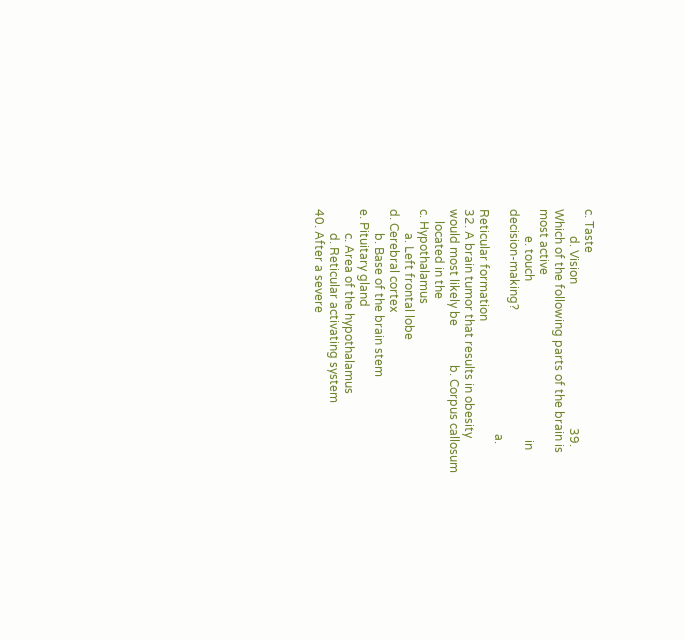c. Taste
         d. Vision                                                39. Which of the following parts of the brain is most active
         e. touch                                                     in decision-making?
                                                                           a. Reticular formation
32. A brain tumor that results in obesity would most likely be             b. Corpus callosum
    located in the                                                         c. Hypothalamus
        a. Left frontal lobe                                               d. Cerebral cortex
        b. Base of the brain stem                                          e. Pituitary gland
        c. Area of the hypothalamus
        d. Reticular activating system                            40. After a severe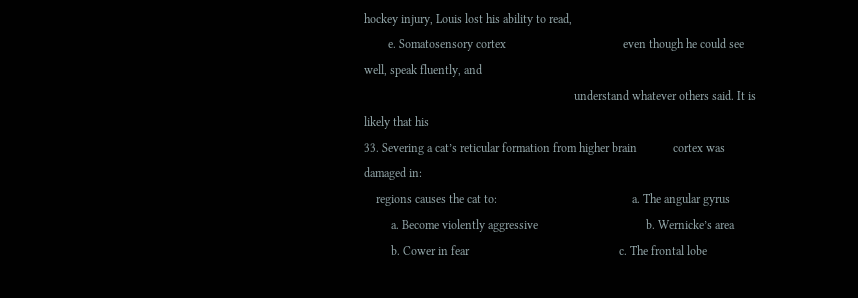hockey injury, Louis lost his ability to read,
        e. Somatosensory cortex                                       even though he could see well, speak fluently, and
                                                                      understand whatever others said. It is likely that his
33. Severing a cat’s reticular formation from higher brain            cortex was damaged in:
    regions causes the cat to:                                             a. The angular gyrus
         a. Become violently aggressive                                    b. Wernicke’s area
         b. Cower in fear                                                  c. The frontal lobe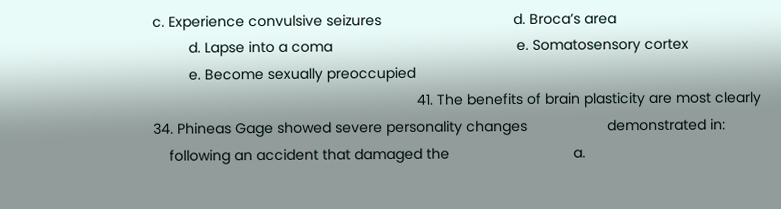c. Experience convulsive seizures                                 d. Broca’s area
         d. Lapse into a coma                                              e. Somatosensory cortex
         e. Become sexually preoccupied
                                                                  41. The benefits of brain plasticity are most clearly
34. Phineas Gage showed severe personality changes                    demonstrated in:
    following an accident that damaged the                               a.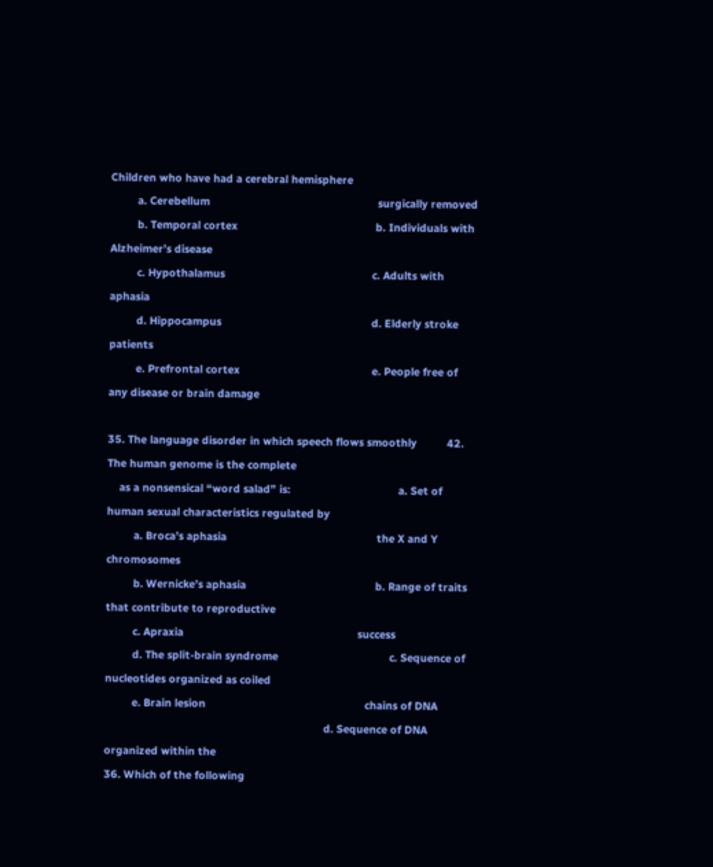Children who have had a cerebral hemisphere
         a. Cerebellum                                                        surgically removed
         b. Temporal cortex                                              b. Individuals with Alzheimer’s disease
         c. Hypothalamus                                                 c. Adults with aphasia
         d. Hippocampus                                                  d. Elderly stroke patients
         e. Prefrontal cortex                                            e. People free of any disease or brain damage

35. The language disorder in which speech flows smoothly          42. The human genome is the complete
    as a nonsensical “word salad” is:                                    a. Set of human sexual characteristics regulated by
         a. Broca’s aphasia                                                  the X and Y chromosomes
         b. Wernicke’s aphasia                                           b. Range of traits that contribute to reproductive
         c. Apraxia                                                          success
         d. The split-brain syndrome                                     c. Sequence of nucleotides organized as coiled
         e. Brain lesion                                                     chains of DNA
                                                                         d. Sequence of DNA organized within the
36. Which of the following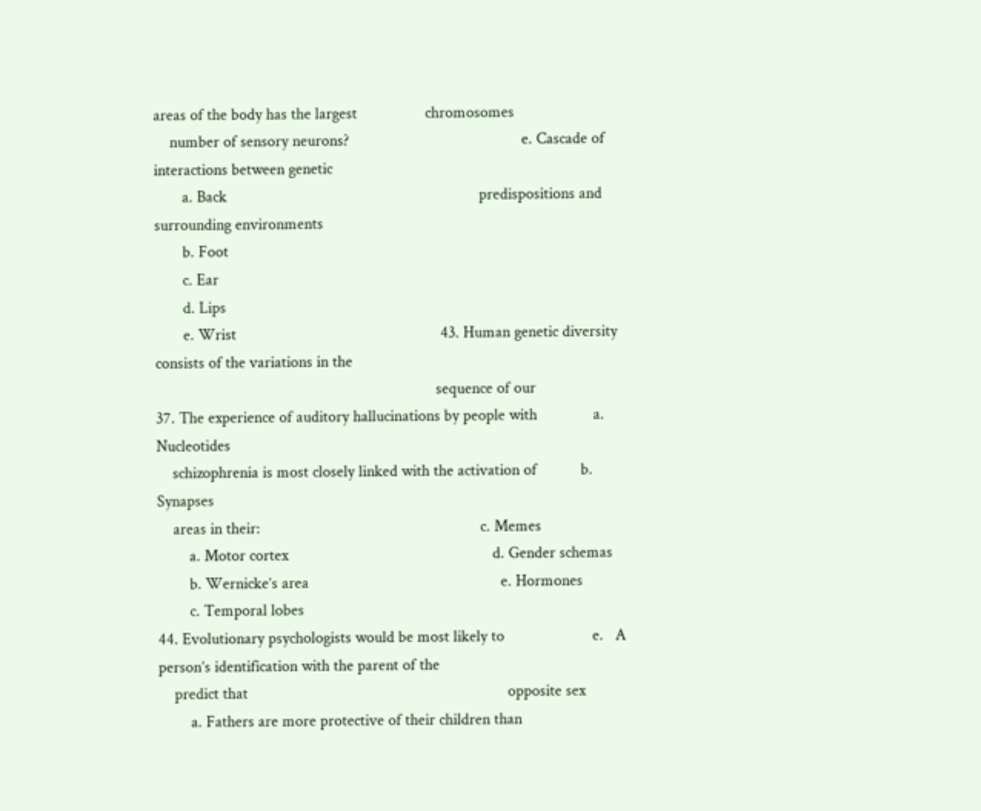areas of the body has the largest                 chromosomes
    number of sensory neurons?                                           e. Cascade of interactions between genetic
       a. Back                                                               predispositions and surrounding environments
       b. Foot
       c. Ear
       d. Lips
       e. Wrist                                                   43. Human genetic diversity consists of the variations in the
                                                                      sequence of our
37. The experience of auditory hallucinations by people with              a. Nucleotides
    schizophrenia is most closely linked with the activation of           b. Synapses
    areas in their:                                                       c. Memes
        a. Motor cortex                                                   d. Gender schemas
        b. Wernicke’s area                                                e. Hormones
        c. Temporal lobes
44. Evolutionary psychologists would be most likely to                      e.   A person’s identification with the parent of the
    predict that                                                                 opposite sex
        a. Fathers are more protective of their children than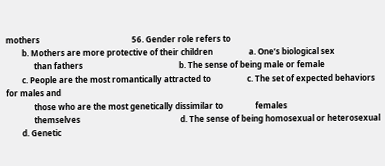mothers                                              56. Gender role refers to
        b. Mothers are more protective of their children                  a. One’s biological sex
              than fathers                                                b. The sense of being male or female
        c. People are the most romantically attracted to                  c. The set of expected behaviors for males and
              those who are the most genetically dissimilar to                females
              themselves                                                  d. The sense of being homosexual or heterosexual
        d. Genetic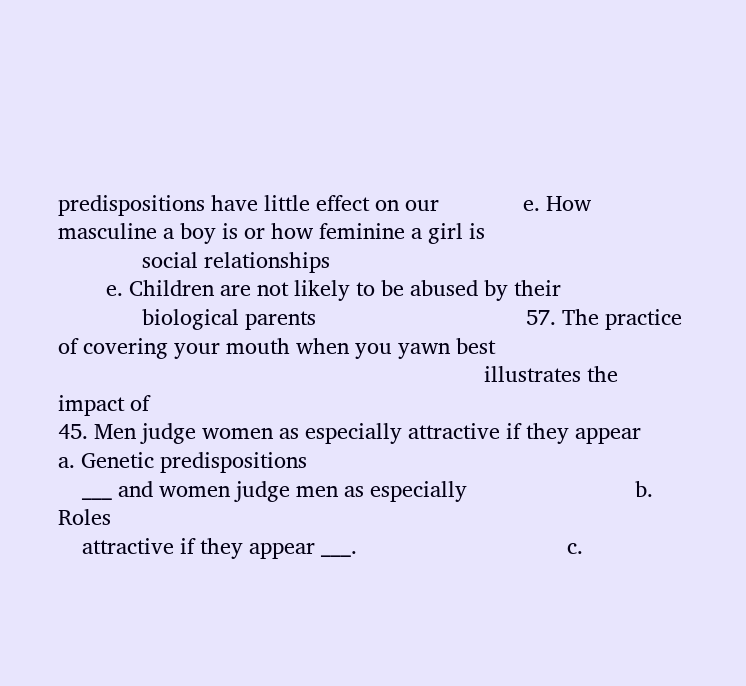predispositions have little effect on our              e. How masculine a boy is or how feminine a girl is
              social relationships
        e. Children are not likely to be abused by their
              biological parents                                   57. The practice of covering your mouth when you yawn best
                                                                       illustrates the impact of
45. Men judge women as especially attractive if they appear                 a. Genetic predispositions
    ___ and women judge men as especially                            b. Roles
    attractive if they appear ___.                                   c.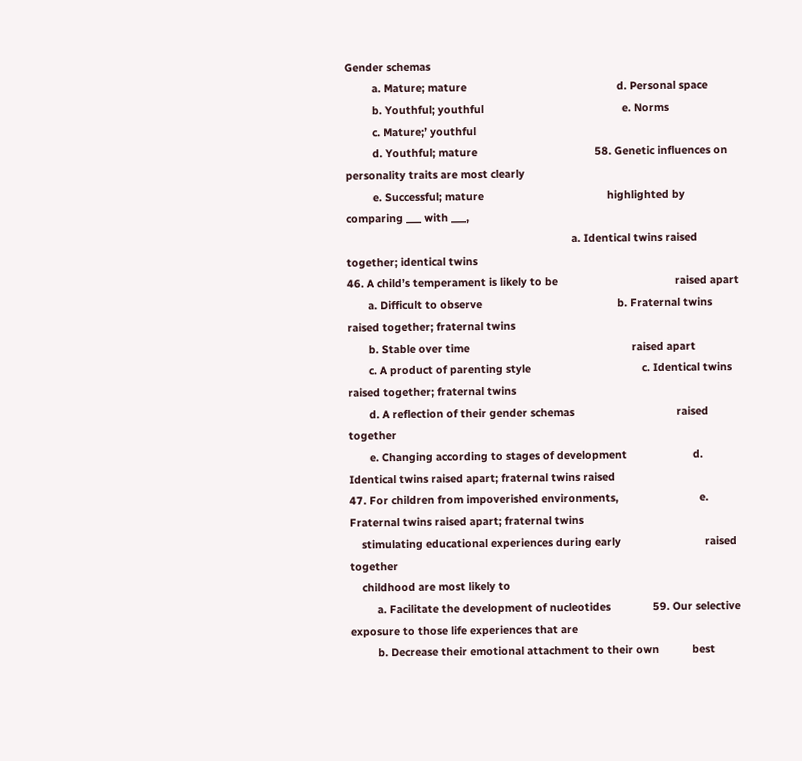Gender schemas
         a. Mature; mature                                                  d. Personal space
         b. Youthful; youthful                                              e. Norms
         c. Mature;’ youthful
         d. Youthful; mature                                       58. Genetic influences on personality traits are most clearly
         e. Successful; mature                                         highlighted by comparing ___ with ___,
                                                                           a. Identical twins raised together; identical twins
46. A child’s temperament is likely to be                                       raised apart
       a. Difficult to observe                                             b. Fraternal twins raised together; fraternal twins
       b. Stable over time                                                      raised apart
       c. A product of parenting style                                     c. Identical twins raised together; fraternal twins
       d. A reflection of their gender schemas                                  raised together
       e. Changing according to stages of development                      d. Identical twins raised apart; fraternal twins raised
47. For children from impoverished environments,                           e. Fraternal twins raised apart; fraternal twins
    stimulating educational experiences during early                            raised together
    childhood are most likely to
         a. Facilitate the development of nucleotides              59. Our selective exposure to those life experiences that are
         b. Decrease their emotional attachment to their own           best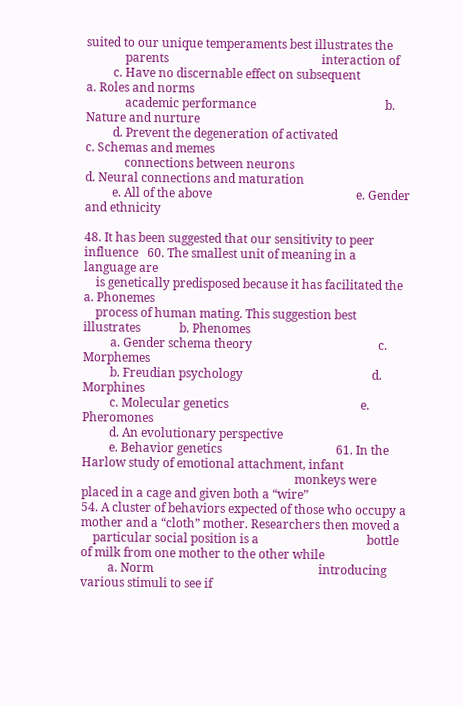suited to our unique temperaments best illustrates the
             parents                                                   interaction of
         c. Have no discernable effect on subsequent                        a. Roles and norms
             academic performance                                           b. Nature and nurture
         d. Prevent the degeneration of activated                           c. Schemas and memes
             connections between neurons                                    d. Neural connections and maturation
         e. All of the above                                                e. Gender and ethnicity

48. It has been suggested that our sensitivity to peer influence   60. The smallest unit of meaning in a language are
    is genetically predisposed because it has facilitated the             a. Phonemes
    process of human mating. This suggestion best illustrates             b. Phenomes
         a. Gender schema theory                                          c. Morphemes
         b. Freudian psychology                                           d. Morphines
         c. Molecular genetics                                            e. Pheromones
         d. An evolutionary perspective
         e. Behavior genetics                                      61. In the Harlow study of emotional attachment, infant
                                                                       monkeys were placed in a cage and given both a “wire”
54. A cluster of behaviors expected of those who occupy a              mother and a “cloth” mother. Researchers then moved a
    particular social position is a                                    bottle of milk from one mother to the other while
         a. Norm                                                       introducing various stimuli to see if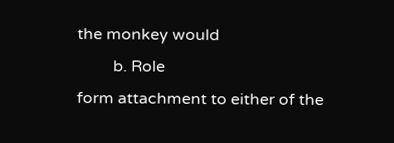the monkey would
         b. Role                                                       form attachment to either of the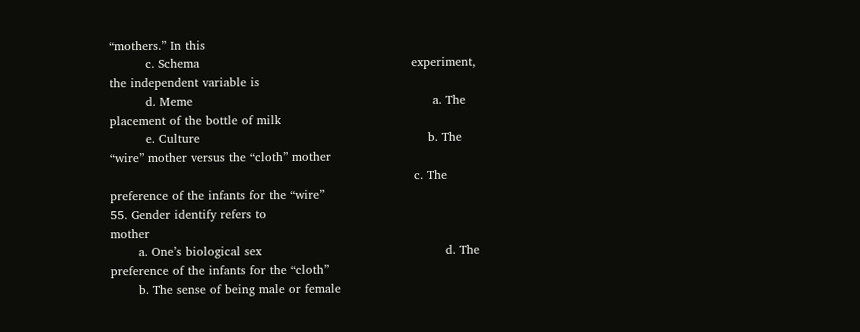“mothers.” In this
         c. Schema                                                     experiment, the independent variable is
         d. Meme                                                            a. The placement of the bottle of milk
         e. Culture                                                         b. The “wire” mother versus the “cloth” mother
                                                                            c. The preference of the infants for the “wire”
55. Gender identify refers to                                                    mother
       a. One’s biological sex                                              d. The preference of the infants for the “cloth”
       b. The sense of being male or female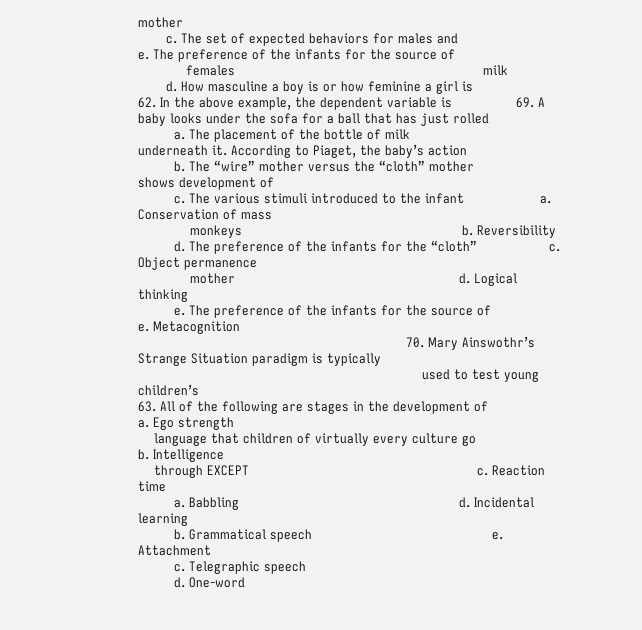mother
       c. The set of expected behaviors for males and                       e. The preference of the infants for the source of
            females                                                              milk
       d. How masculine a boy is or how feminine a girl is
62. In the above example, the dependent variable is                69. A baby looks under the sofa for a ball that has just rolled
         a. The placement of the bottle of milk                        underneath it. According to Piaget, the baby’s action
         b. The “wire” mother versus the “cloth” mother                shows development of
         c. The various stimuli introduced to the infant                   a. Conservation of mass
             monkeys                                                       b. Reversibility
         d. The preference of the infants for the “cloth”                  c. Object permanence
             mother                                                        d. Logical thinking
         e. The preference of the infants for the source of                e. Metacognition
                                                                   70. Mary Ainswothr’s Strange Situation paradigm is typically
                                                                       used to test young children’s
63. All of the following are stages in the development of                  a. Ego strength
    language that children of virtually every culture go                   b. Intelligence
    through EXCEPT                                                         c. Reaction time
         a. Babbling                                                       d. Incidental learning
         b. Grammatical speech                                             e. Attachment
         c. Telegraphic speech
         d. One-word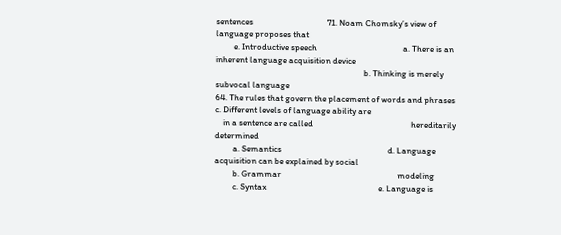sentences                                     71. Noam Chomsky’s view of language proposes that
         e. Introductive speech                                           a. There is an inherent language acquisition device
                                                                          b. Thinking is merely subvocal language
64. The rules that govern the placement of words and phrases              c. Different levels of language ability are
    in a sentence are called                                                 hereditarily determined
         a. Semantics                                                     d. Language acquisition can be explained by social
         b. Grammar                                                          modeling
         c. Syntax                                                        e. Language is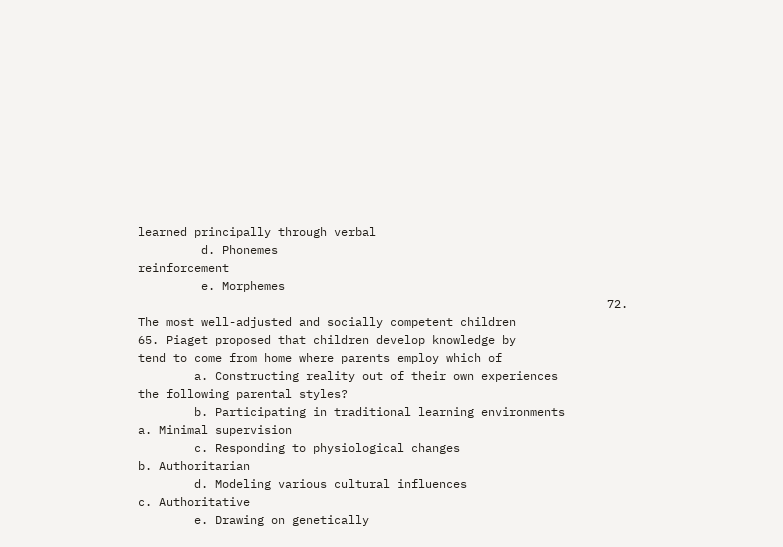learned principally through verbal
         d. Phonemes                                                         reinforcement
         e. Morphemes
                                                                   72. The most well-adjusted and socially competent children
65. Piaget proposed that children develop knowledge by                 tend to come from home where parents employ which of
        a. Constructing reality out of their own experiences           the following parental styles?
        b. Participating in traditional learning environments               a. Minimal supervision
        c. Responding to physiological changes                              b. Authoritarian
        d. Modeling various cultural influences                             c. Authoritative
        e. Drawing on genetically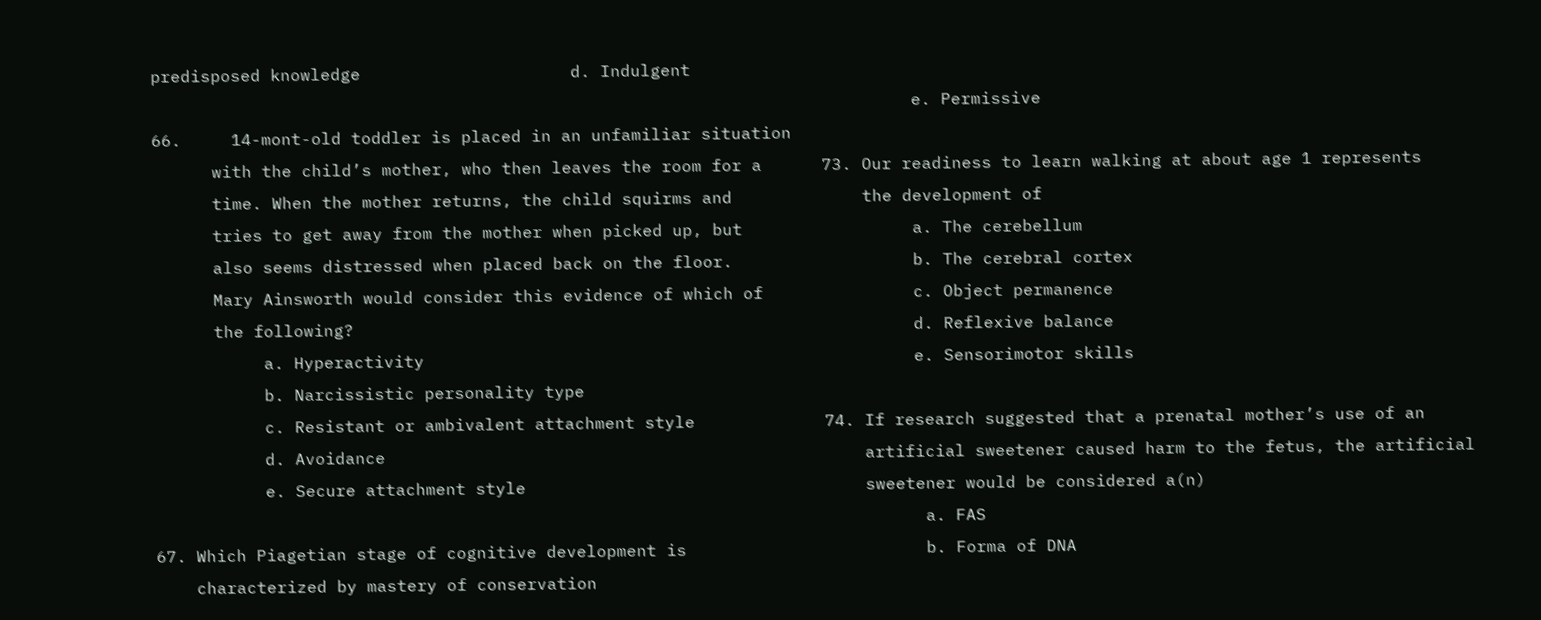predisposed knowledge                     d. Indulgent
                                                                            e. Permissive
66.     14-mont-old toddler is placed in an unfamiliar situation
      with the child’s mother, who then leaves the room for a      73. Our readiness to learn walking at about age 1 represents
      time. When the mother returns, the child squirms and             the development of
      tries to get away from the mother when picked up, but                 a. The cerebellum
      also seems distressed when placed back on the floor.                  b. The cerebral cortex
      Mary Ainsworth would consider this evidence of which of               c. Object permanence
      the following?                                                        d. Reflexive balance
           a. Hyperactivity                                                 e. Sensorimotor skills
           b. Narcissistic personality type
           c. Resistant or ambivalent attachment style             74. If research suggested that a prenatal mother’s use of an
           d. Avoidance                                                artificial sweetener caused harm to the fetus, the artificial
           e. Secure attachment style                                  sweetener would be considered a(n)
                                                                             a. FAS
67. Which Piagetian stage of cognitive development is                        b. Forma of DNA
    characterized by mastery of conservation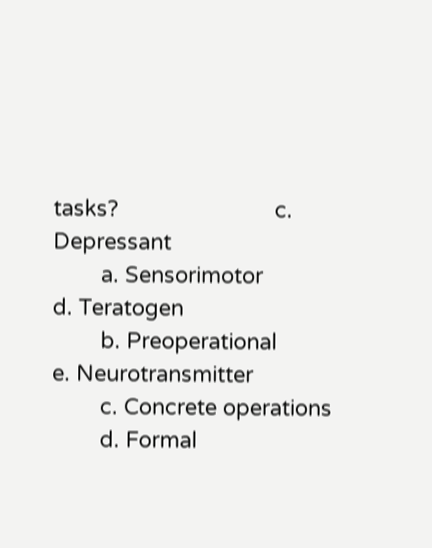tasks?                          c. Depressant
        a. Sensorimotor                                                      d. Teratogen
        b. Preoperational                                                    e. Neurotransmitter
        c. Concrete operations
        d. Formal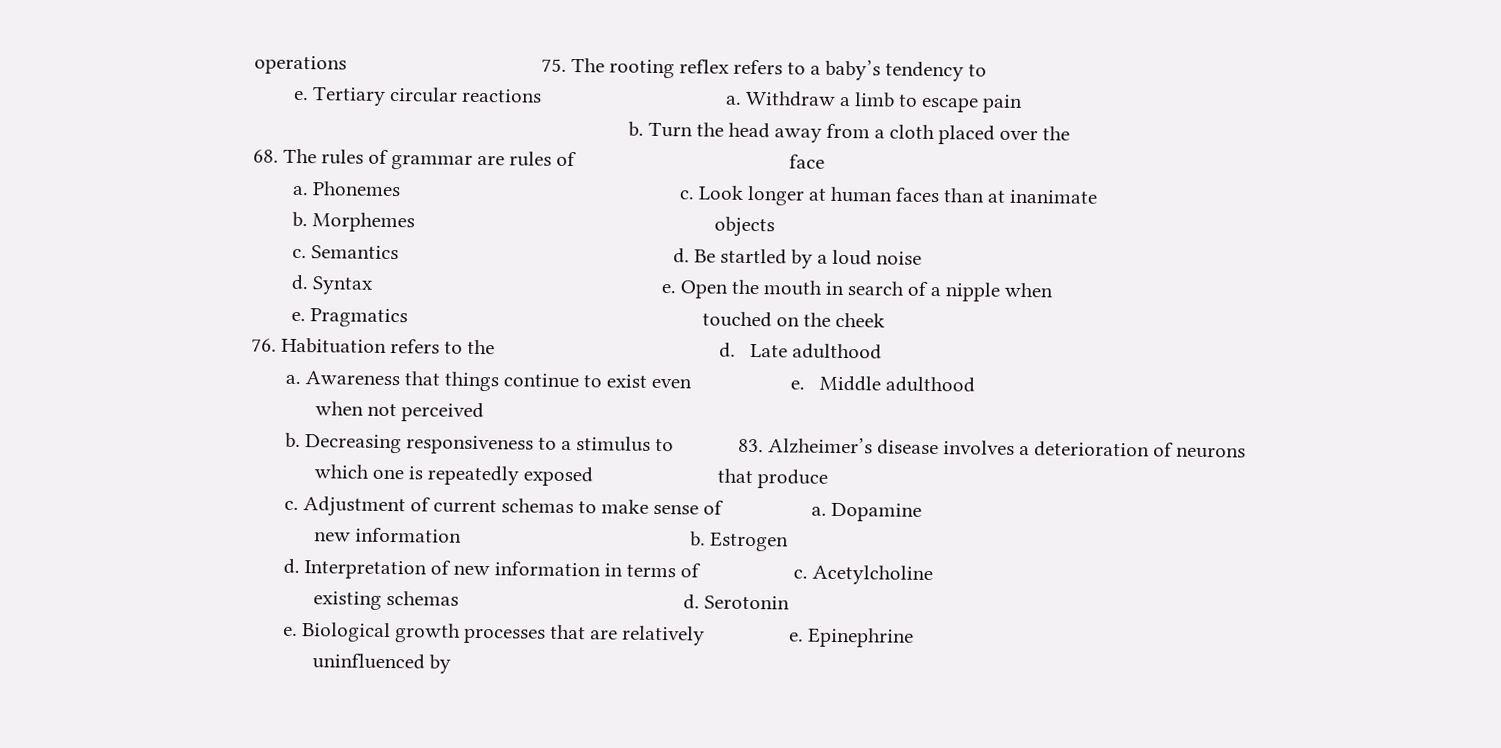operations                                       75. The rooting reflex refers to a baby’s tendency to
        e. Tertiary circular reactions                                     a. Withdraw a limb to escape pain
                                                                           b. Turn the head away from a cloth placed over the
68. The rules of grammar are rules of                                           face
        a. Phonemes                                                        c. Look longer at human faces than at inanimate
        b. Morphemes                                                            objects
        c. Semantics                                                       d. Be startled by a loud noise
        d. Syntax                                                          e. Open the mouth in search of a nipple when
        e. Pragmatics                                                           touched on the cheek
76. Habituation refers to the                                             d.   Late adulthood
       a. Awareness that things continue to exist even                    e.   Middle adulthood
             when not perceived
       b. Decreasing responsiveness to a stimulus to             83. Alzheimer’s disease involves a deterioration of neurons
             which one is repeatedly exposed                         that produce
       c. Adjustment of current schemas to make sense of                  a. Dopamine
             new information                                              b. Estrogen
       d. Interpretation of new information in terms of                   c. Acetylcholine
             existing schemas                                             d. Serotonin
       e. Biological growth processes that are relatively                 e. Epinephrine
             uninfluenced by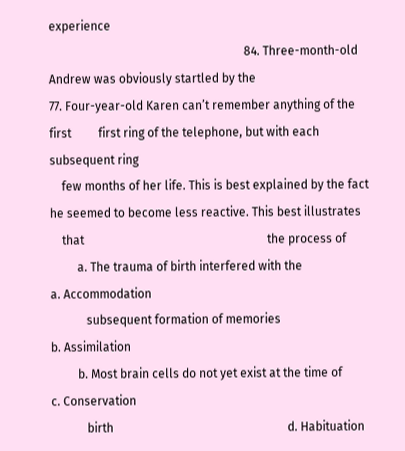experience
                                                                 84. Three-month-old Andrew was obviously startled by the
77. Four-year-old Karen can’t remember anything of the first         first ring of the telephone, but with each subsequent ring
    few months of her life. This is best explained by the fact       he seemed to become less reactive. This best illustrates
    that                                                             the process of
         a. The trauma of birth interfered with the                        a. Accommodation
            subsequent formation of memories                               b. Assimilation
         b. Most brain cells do not yet exist at the time of               c. Conservation
            birth                                                          d. Habituation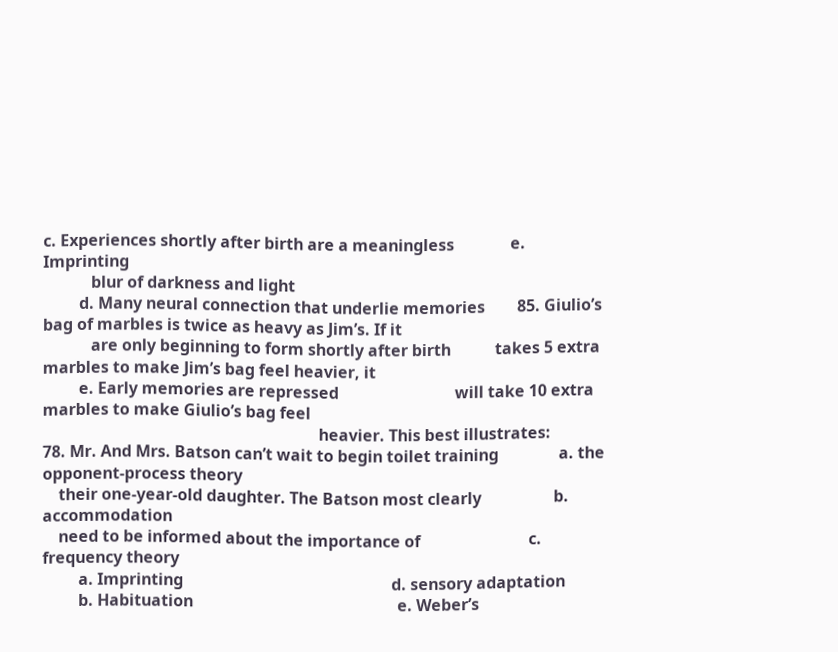c. Experiences shortly after birth are a meaningless              e. Imprinting
            blur of darkness and light
         d. Many neural connection that underlie memories        85. Giulio’s bag of marbles is twice as heavy as Jim’s. If it
            are only beginning to form shortly after birth           takes 5 extra marbles to make Jim’s bag feel heavier, it
         e. Early memories are repressed                             will take 10 extra marbles to make Giulio’s bag feel
                                                                     heavier. This best illustrates:
78. Mr. And Mrs. Batson can’t wait to begin toilet training               a. the opponent-process theory
    their one-year-old daughter. The Batson most clearly                  b. accommodation
    need to be informed about the importance of                           c. frequency theory
         a. Imprinting                                                    d. sensory adaptation
         b. Habituation                                                   e. Weber’s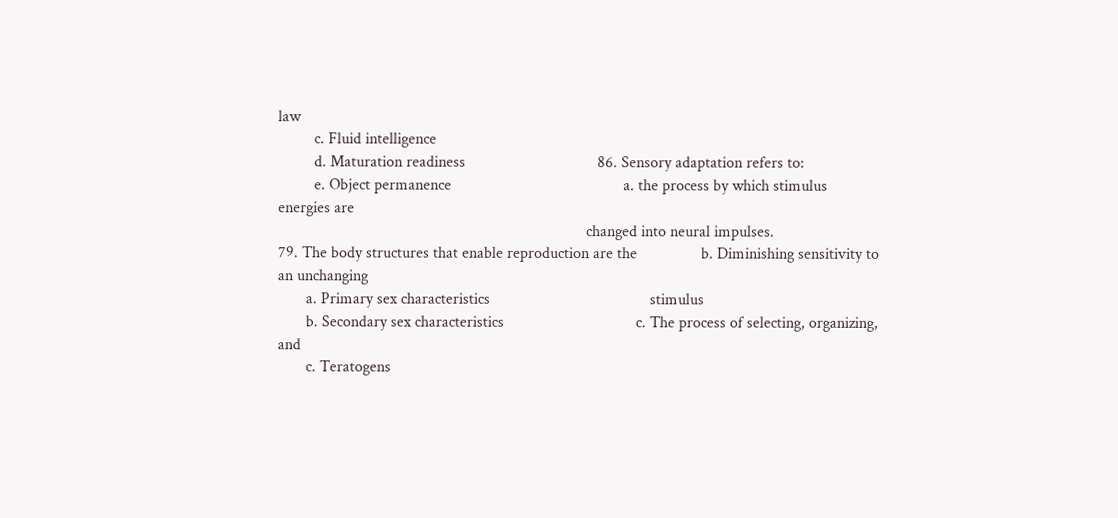law
         c. Fluid intelligence
         d. Maturation readiness                                 86. Sensory adaptation refers to:
         e. Object permanence                                           a. the process by which stimulus energies are
                                                                             changed into neural impulses.
79. The body structures that enable reproduction are the                b. Diminishing sensitivity to an unchanging
       a. Primary sex characteristics                                        stimulus
       b. Secondary sex characteristics                                 c. The process of selecting, organizing, and
       c. Teratogens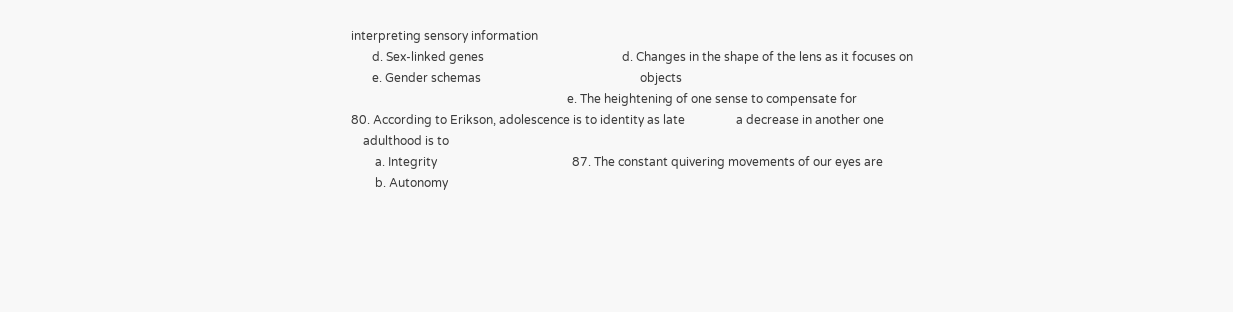interpreting sensory information
       d. Sex-linked genes                                              d. Changes in the shape of the lens as it focuses on
       e. Gender schemas                                                     objects
                                                                        e. The heightening of one sense to compensate for
80. According to Erikson, adolescence is to identity as late                 a decrease in another one
    adulthood is to
        a. Integrity                                             87. The constant quivering movements of our eyes are
        b. Autonomy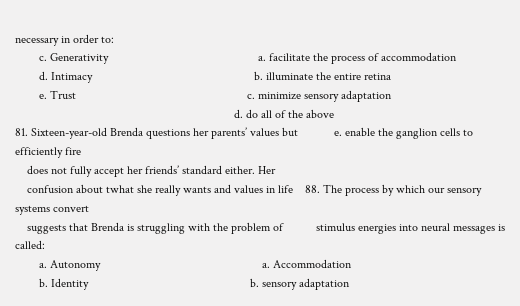necessary in order to:
        c. Generativity                                                  a. facilitate the process of accommodation
        d. Intimacy                                                      b. illuminate the entire retina
        e. Trust                                                         c. minimize sensory adaptation
                                                                         d. do all of the above
81. Sixteen-year-old Brenda questions her parents’ values but            e. enable the ganglion cells to efficiently fire
    does not fully accept her friends’ standard either. Her
    confusion about twhat she really wants and values in life    88. The process by which our sensory systems convert
    suggests that Brenda is struggling with the problem of           stimulus energies into neural messages is called:
        a. Autonomy                                                      a. Accommodation
        b. Identity                                                      b. sensory adaptation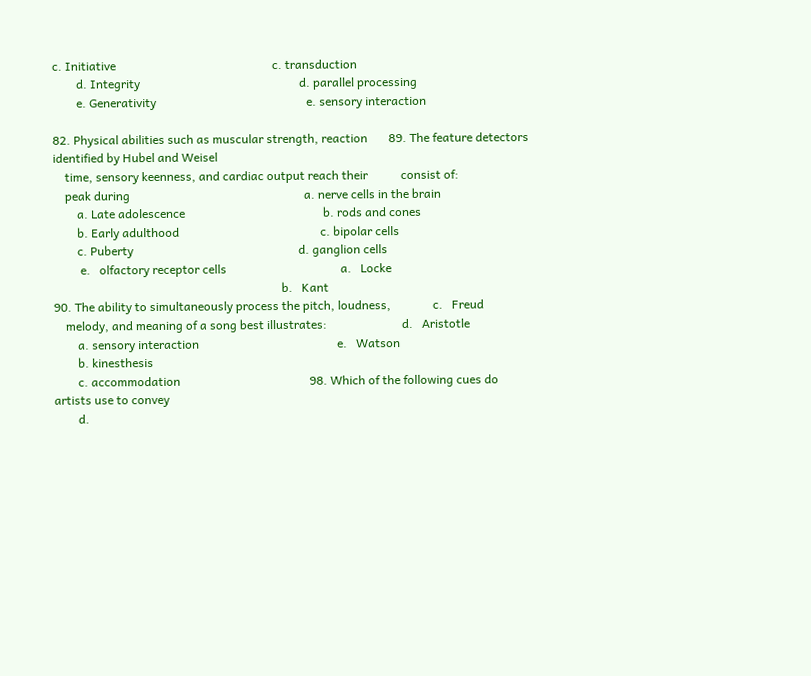c. Initiative                                                    c. transduction
        d. Integrity                                                     d. parallel processing
        e. Generativity                                                  e. sensory interaction

82. Physical abilities such as muscular strength, reaction       89. The feature detectors identified by Hubel and Weisel
    time, sensory keenness, and cardiac output reach their           consist of:
    peak during                                                          a. nerve cells in the brain
        a. Late adolescence                                              b. rods and cones
        b. Early adulthood                                               c. bipolar cells
        c. Puberty                                                       d. ganglion cells
         e.   olfactory receptor cells                                      a.   Locke
                                                                            b.   Kant
90. The ability to simultaneously process the pitch, loudness,              c.   Freud
    melody, and meaning of a song best illustrates:                         d.   Aristotle
        a. sensory interaction                                              e.   Watson
        b. kinesthesis
        c. accommodation                                           98. Which of the following cues do artists use to convey
        d.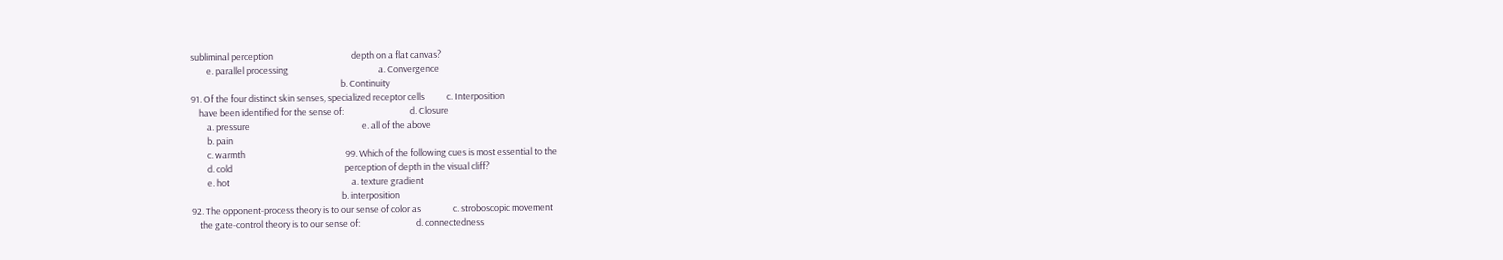subliminal perception                                       depth on a flat canvas?
        e. parallel processing                                             a. Convergence
                                                                           b. Continuity
91. Of the four distinct skin senses, specialized receptor cells           c. Interposition
    have been identified for the sense of:                                 d. Closure
        a. pressure                                                        e. all of the above
        b. pain
        c. warmth                                                  99. Which of the following cues is most essential to the
        d. cold                                                        perception of depth in the visual cliff?
        e. hot                                                             a. texture gradient
                                                                           b. interposition
92. The opponent-process theory is to our sense of color as                c. stroboscopic movement
    the gate-control theory is to our sense of:                            d. connectedness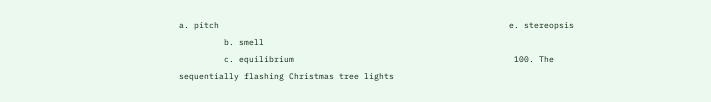a. pitch                                                          e. stereopsis
         b. smell
         c. equilibrium                                            100. The sequentially flashing Christmas tree lights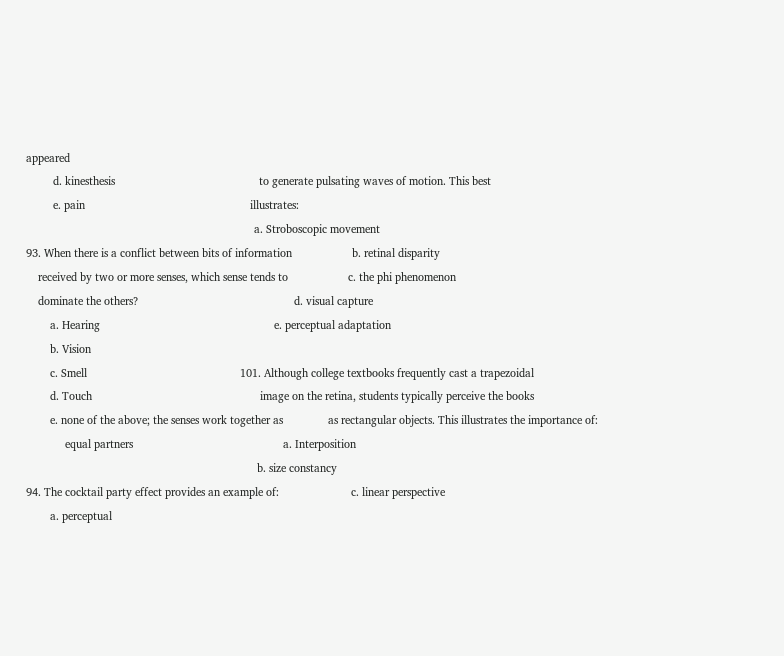appeared
         d. kinesthesis                                                to generate pulsating waves of motion. This best
         e. pain                                                       illustrates:
                                                                            a. Stroboscopic movement
93. When there is a conflict between bits of information                    b. retinal disparity
    received by two or more senses, which sense tends to                    c. the phi phenomenon
    dominate the others?                                                    d. visual capture
        a. Hearing                                                          e. perceptual adaptation
        b. Vision
        c. Smell                                                   101. Although college textbooks frequently cast a trapezoidal
        d. Touch                                                        image on the retina, students typically perceive the books
        e. none of the above; the senses work together as               as rectangular objects. This illustrates the importance of:
             equal partners                                                  a. Interposition
                                                                             b. size constancy
94. The cocktail party effect provides an example of:                        c. linear perspective
        a. perceptual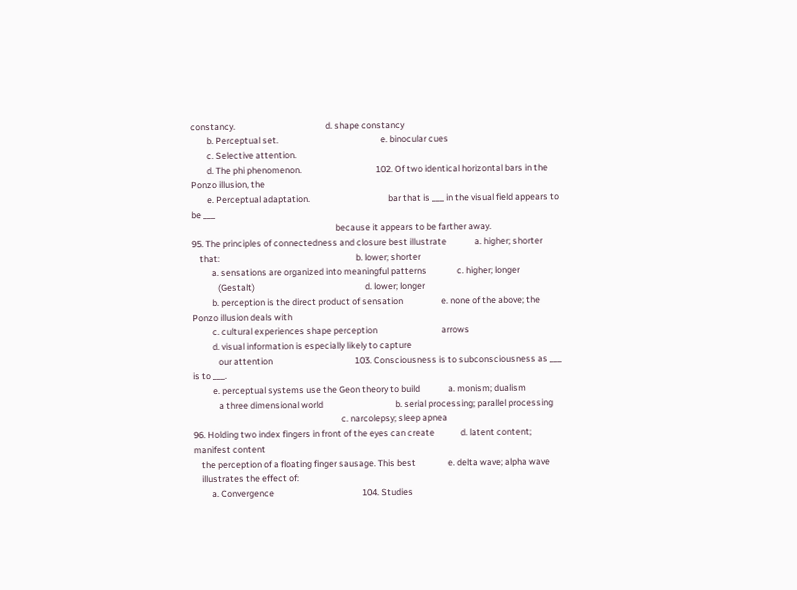constancy.                                             d. shape constancy
        b. Perceptual set.                                                   e. binocular cues
        c. Selective attention.
        d. The phi phenomenon.                                     102. Of two identical horizontal bars in the Ponzo illusion, the
        e. Perceptual adaptation.                                       bar that is ___ in the visual field appears to be ___
                                                                        because it appears to be farther away.
95. The principles of connectedness and closure best illustrate              a. higher; shorter
    that:                                                                    b. lower; shorter
          a. sensations are organized into meaningful patterns               c. higher; longer
             (Gestalt)                                                       d. lower; longer
          b. perception is the direct product of sensation                   e. none of the above; the Ponzo illusion deals with
          c. cultural experiences shape perception                                arrows
          d. visual information is especially likely to capture
             our attention                                         103. Consciousness is to subconsciousness as ___ is to ___.
          e. perceptual systems use the Geon theory to build              a. monism; dualism
             a three dimensional world                                    b. serial processing; parallel processing
                                                                          c. narcolepsy; sleep apnea
96. Holding two index fingers in front of the eyes can create             d. latent content; manifest content
    the perception of a floating finger sausage. This best                e. delta wave; alpha wave
    illustrates the effect of:
         a. Convergence                                            104. Studies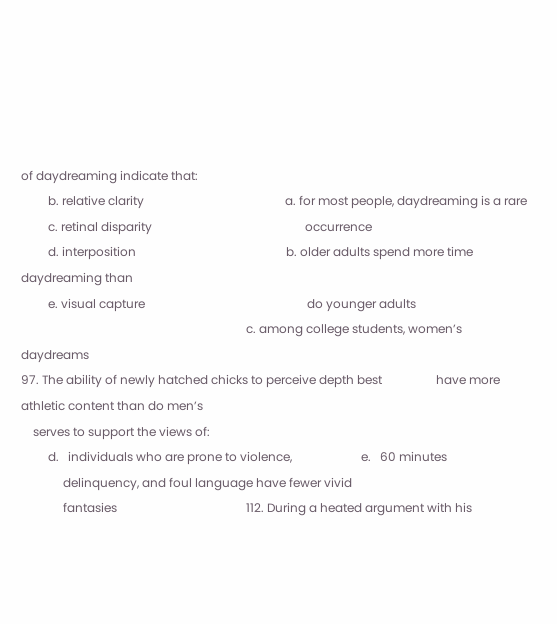of daydreaming indicate that:
         b. relative clarity                                               a. for most people, daydreaming is a rare
         c. retinal disparity                                                   occurrence
         d. interposition                                                  b. older adults spend more time daydreaming than
         e. visual capture                                                      do younger adults
                                                                           c. among college students, women’s daydreams
97. The ability of newly hatched chicks to perceive depth best                  have more athletic content than do men’s
    serves to support the views of:
         d.   individuals who are prone to violence,                       e.   60 minutes
              delinquency, and foul language have fewer vivid
              fantasies                                           112. During a heated argument with his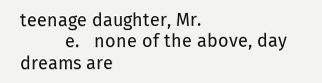teenage daughter, Mr.
         e.   none of the above, day dreams are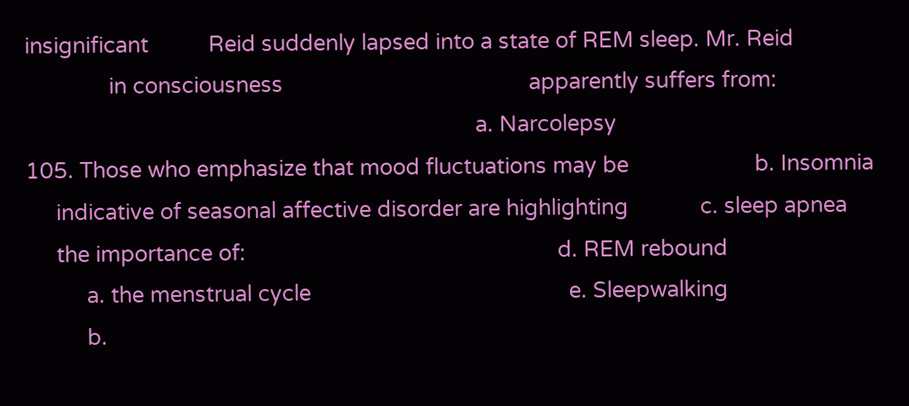insignificant          Reid suddenly lapsed into a state of REM sleep. Mr. Reid
              in consciousness                                         apparently suffers from:
                                                                           a. Narcolepsy
105. Those who emphasize that mood fluctuations may be                     b. Insomnia
     indicative of seasonal affective disorder are highlighting            c. sleep apnea
     the importance of:                                                    d. REM rebound
          a. the menstrual cycle                                           e. Sleepwalking
          b.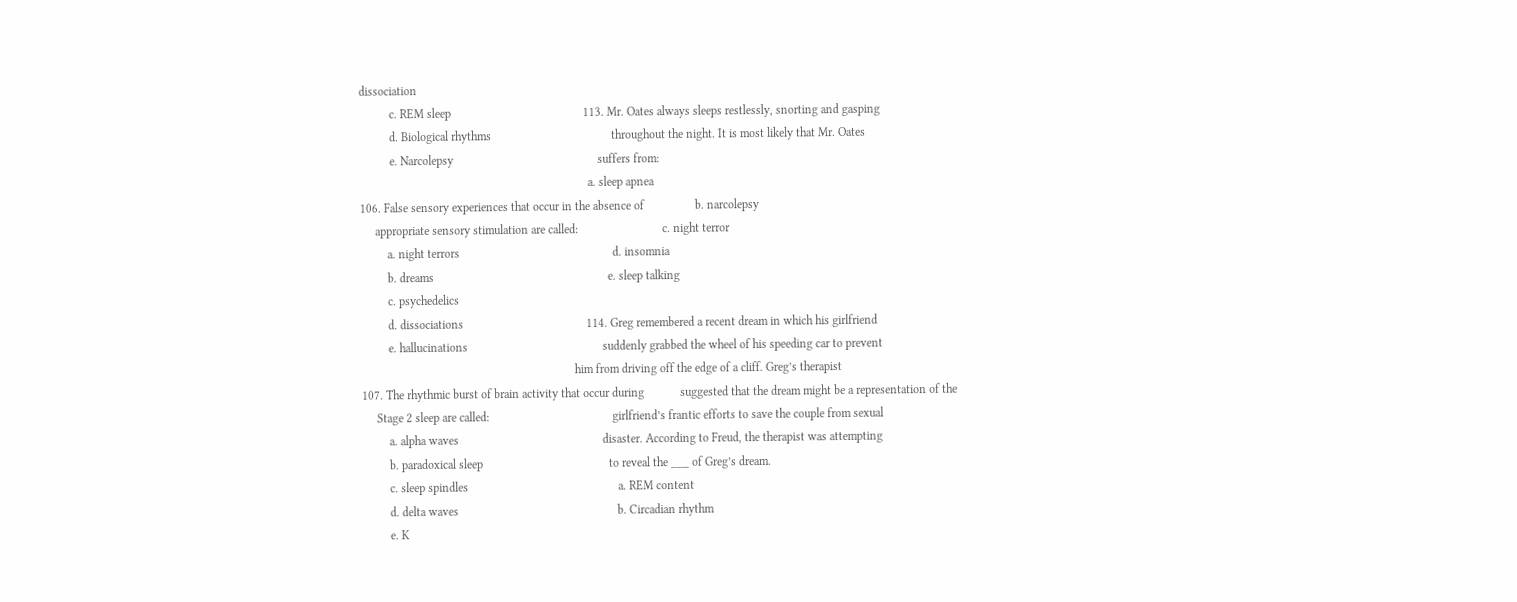dissociation
          c. REM sleep                                            113. Mr. Oates always sleeps restlessly, snorting and gasping
          d. Biological rhythms                                        throughout the night. It is most likely that Mr. Oates
          e. Narcolepsy                                                suffers from:
                                                                            a. sleep apnea
106. False sensory experiences that occur in the absence of                 b. narcolepsy
     appropriate sensory stimulation are called:                            c. night terror
         a. night terrors                                                   d. insomnia
         b. dreams                                                          e. sleep talking
         c. psychedelics
         d. dissociations                                         114. Greg remembered a recent dream in which his girlfriend
         e. hallucinations                                             suddenly grabbed the wheel of his speeding car to prevent
                                                                       him from driving off the edge of a cliff. Greg’s therapist
107. The rhythmic burst of brain activity that occur during            suggested that the dream might be a representation of the
     Stage 2 sleep are called:                                         girlfriend’s frantic efforts to save the couple from sexual
         a. alpha waves                                                disaster. According to Freud, the therapist was attempting
         b. paradoxical sleep                                          to reveal the ___ of Greg’s dream.
         c. sleep spindles                                                  a. REM content
         d. delta waves                                                     b. Circadian rhythm
         e. K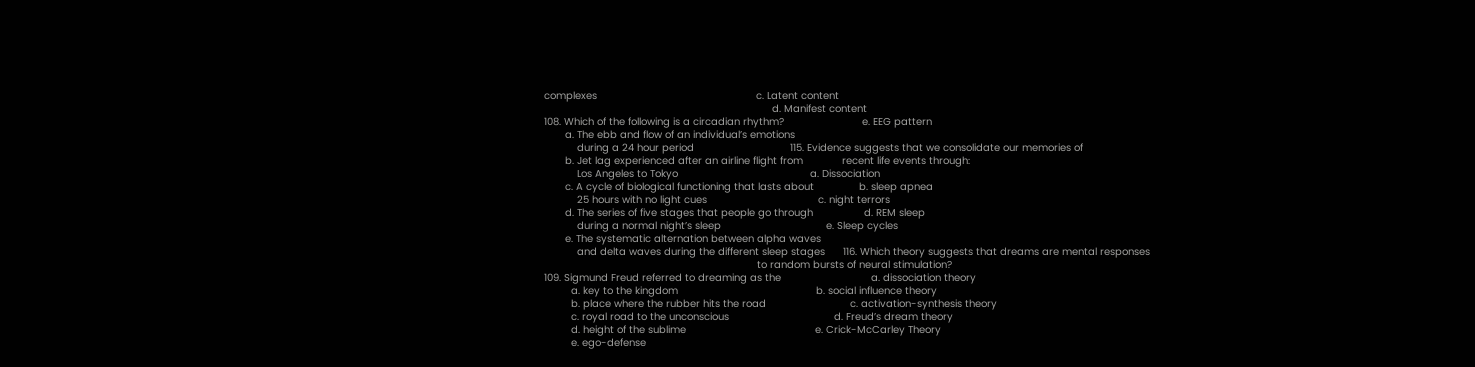complexes                                                     c. Latent content
                                                                            d. Manifest content
108. Which of the following is a circadian rhythm?                          e. EEG pattern
       a. The ebb and flow of an individual’s emotions
           during a 24 hour period                                115. Evidence suggests that we consolidate our memories of
       b. Jet lag experienced after an airline flight from             recent life events through:
           Los Angeles to Tokyo                                            a. Dissociation
       c. A cycle of biological functioning that lasts about               b. sleep apnea
           25 hours with no light cues                                     c. night terrors
       d. The series of five stages that people go through                 d. REM sleep
           during a normal night’s sleep                                   e. Sleep cycles
       e. The systematic alternation between alpha waves
           and delta waves during the different sleep stages      116. Which theory suggests that dreams are mental responses
                                                                       to random bursts of neural stimulation?
109. Sigmund Freud referred to dreaming as the                              a. dissociation theory
         a. key to the kingdom                                              b. social influence theory
         b. place where the rubber hits the road                            c. activation-synthesis theory
         c. royal road to the unconscious                                   d. Freud’s dream theory
         d. height of the sublime                                           e. Crick-McCarley Theory
         e. ego-defense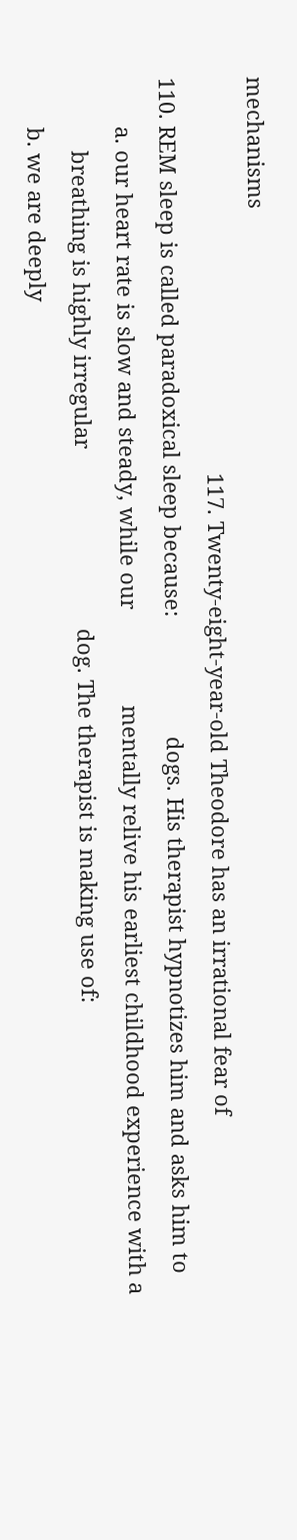mechanisms
                                                                  117. Twenty-eight-year-old Theodore has an irrational fear of
110. REM sleep is called paradoxical sleep because:                    dogs. His therapist hypnotizes him and asks him to
        a. our heart rate is slow and steady, while our                mentally relive his earliest childhood experience with a
            breathing is highly irregular                              dog. The therapist is making use of:
        b. we are deeply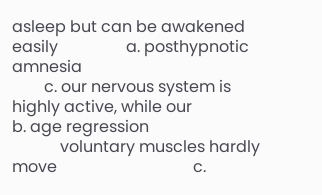asleep but can be awakened easily                 a. posthypnotic amnesia
        c. our nervous system is highly active, while our                  b. age regression
            voluntary muscles hardly move                                  c.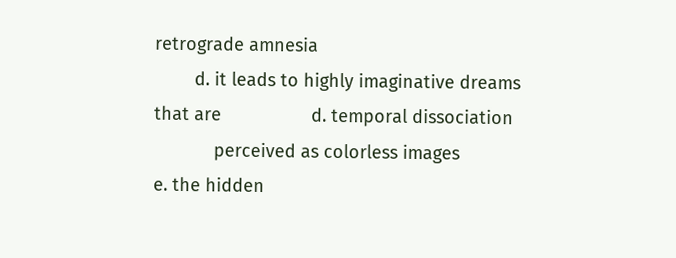retrograde amnesia
        d. it leads to highly imaginative dreams that are                  d. temporal dissociation
            perceived as colorless images                                  e. the hidden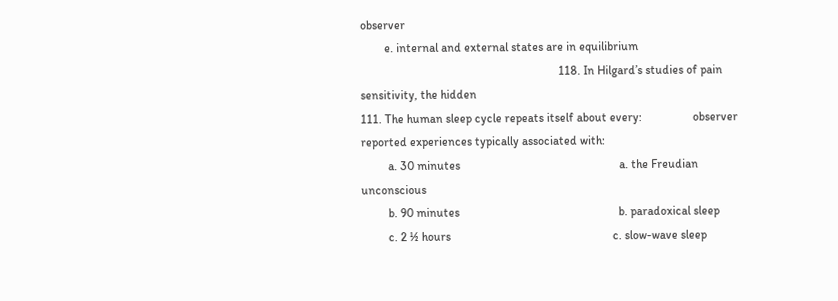observer
        e. internal and external states are in equilibrium
                                                                  118. In Hilgard’s studies of pain sensitivity, the hidden
111. The human sleep cycle repeats itself about every:                 observer reported experiences typically associated with:
         a. 30 minutes                                                     a. the Freudian unconscious
         b. 90 minutes                                                     b. paradoxical sleep
         c. 2 ½ hours                                                      c. slow-wave sleep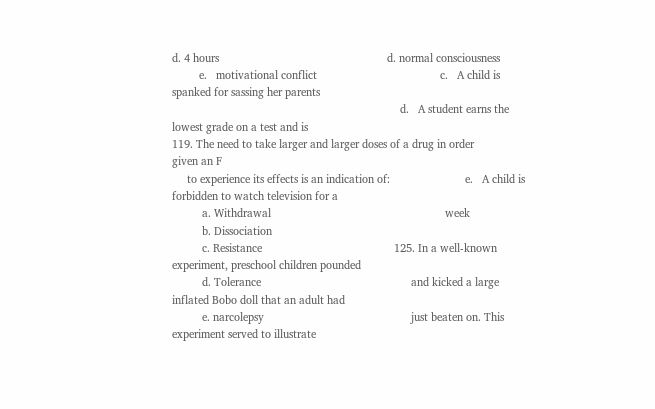d. 4 hours                                                        d. normal consciousness
         e.   motivational conflict                                         c.   A child is spanked for sassing her parents
                                                                            d.   A student earns the lowest grade on a test and is
119. The need to take larger and larger doses of a drug in order                 given an F
     to experience its effects is an indication of:                         e.   A child is forbidden to watch television for a
          a. Withdrawal                                                          week
          b. Dissociation
          c. Resistance                                            125. In a well-known experiment, preschool children pounded
          d. Tolerance                                                  and kicked a large inflated Bobo doll that an adult had
          e. narcolepsy                                                 just beaten on. This experiment served to illustrate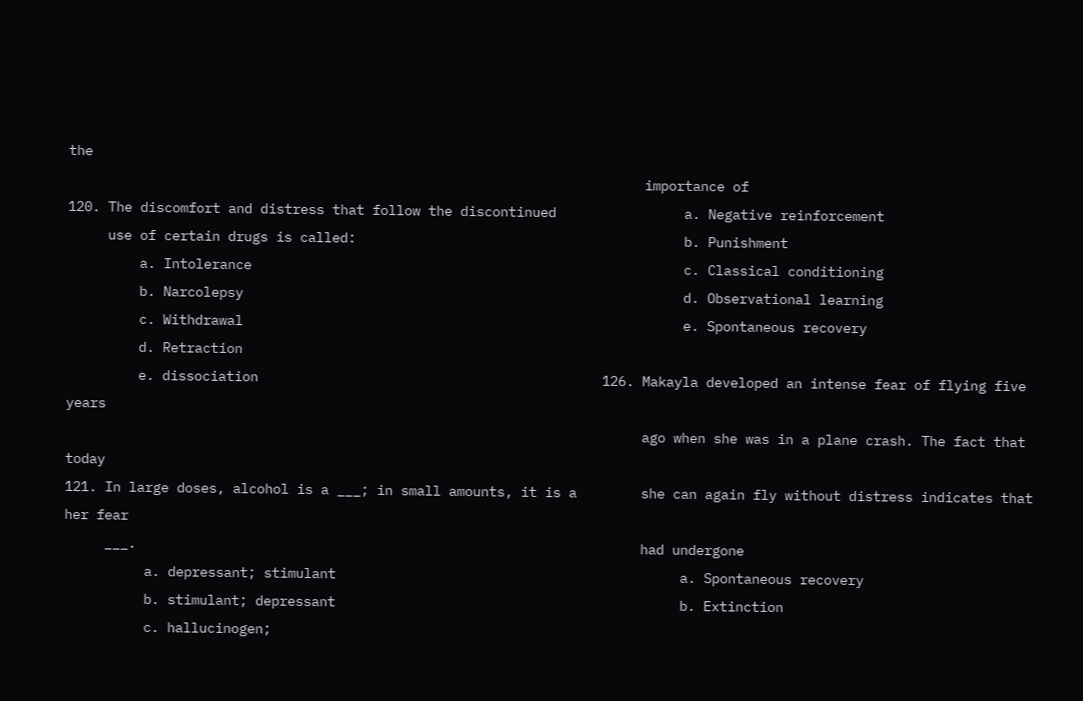the
                                                                        importance of
120. The discomfort and distress that follow the discontinued                a. Negative reinforcement
     use of certain drugs is called:                                         b. Punishment
         a. Intolerance                                                      c. Classical conditioning
         b. Narcolepsy                                                       d. Observational learning
         c. Withdrawal                                                       e. Spontaneous recovery
         d. Retraction
         e. dissociation                                           126. Makayla developed an intense fear of flying five years
                                                                        ago when she was in a plane crash. The fact that today
121. In large doses, alcohol is a ___; in small amounts, it is a        she can again fly without distress indicates that her fear
     ___.                                                               had undergone
          a. depressant; stimulant                                           a. Spontaneous recovery
          b. stimulant; depressant                                           b. Extinction
          c. hallucinogen;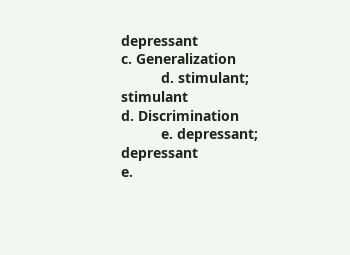depressant                                        c. Generalization
          d. stimulant; stimulant                                            d. Discrimination
          e. depressant; depressant                                          e.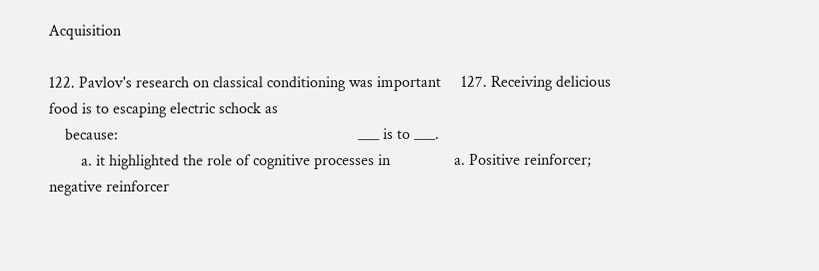Acquisition

122. Pavlov's research on classical conditioning was important     127. Receiving delicious food is to escaping electric schock as
    because:                                                            ___ is to ___.
        a. it highlighted the role of cognitive processes in                a. Positive reinforcer; negative reinforcer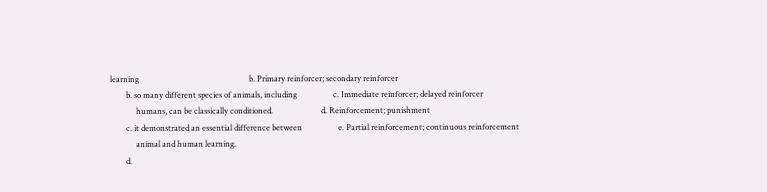learning                                                       b. Primary reinforcer; secondary reinforcer
        b. so many different species of animals, including                  c. Immediate reinforcer; delayed reinforcer
             humans, can be classically conditioned.                        d. Reinforcement; punishment
        c. it demonstrated an essential difference between                  e. Partial reinforcement; continuous reinforcement
             animal and human learning.
        d.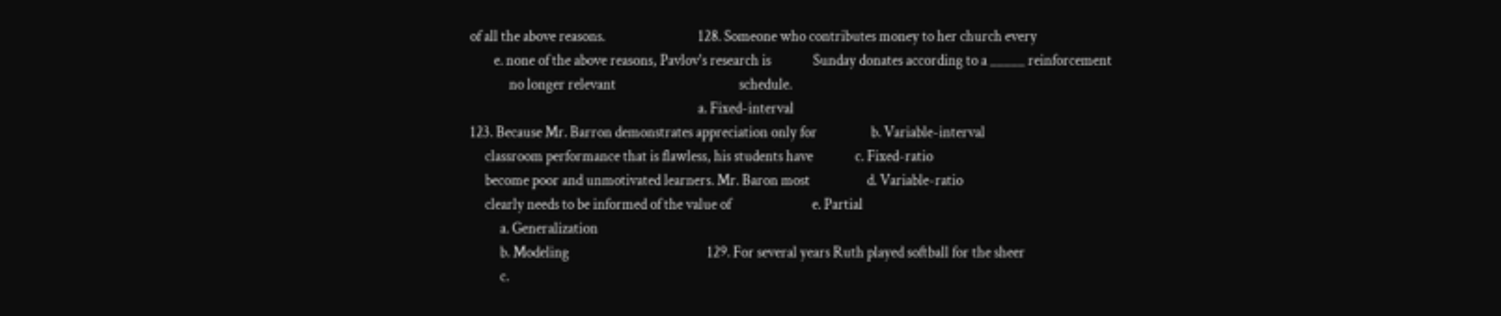of all the above reasons.                               128. Someone who contributes money to her church every
        e. none of the above reasons, Pavlov's research is              Sunday donates according to a _____ reinforcement
             no longer relevant                                         schedule.
                                                                            a. Fixed-interval
123. Because Mr. Barron demonstrates appreciation only for                  b. Variable-interval
     classroom performance that is flawless, his students have              c. Fixed-ratio
     become poor and unmotivated learners. Mr. Baron most                   d. Variable-ratio
     clearly needs to be informed of the value of                           e. Partial
          a. Generalization
          b. Modeling                                              129. For several years Ruth played softball for the sheer
          c.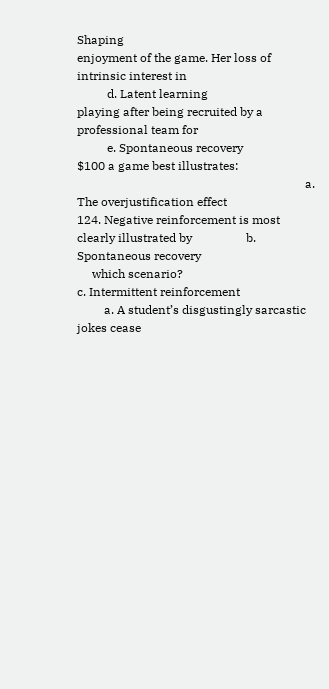Shaping                                                    enjoyment of the game. Her loss of intrinsic interest in
          d. Latent learning                                            playing after being recruited by a professional team for
          e. Spontaneous recovery                                       $100 a game best illustrates:
                                                                            a. The overjustification effect
124. Negative reinforcement is most clearly illustrated by                  b. Spontaneous recovery
     which scenario?                                                        c. Intermittent reinforcement
         a. A student’s disgustingly sarcastic jokes cease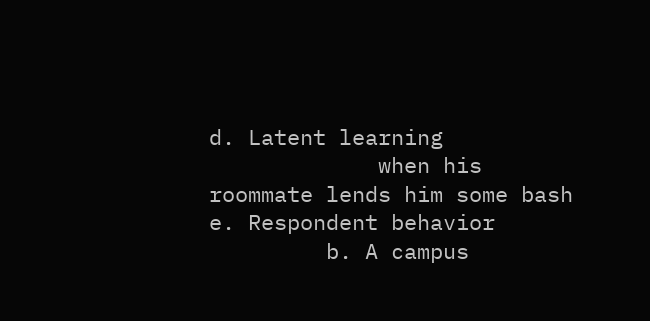d. Latent learning
             when his roommate lends him some bash                          e. Respondent behavior
         b. A campus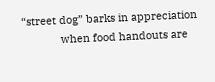“street dog” barks in appreciation
             when food handouts are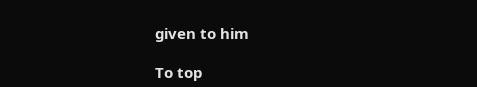given to him

To top